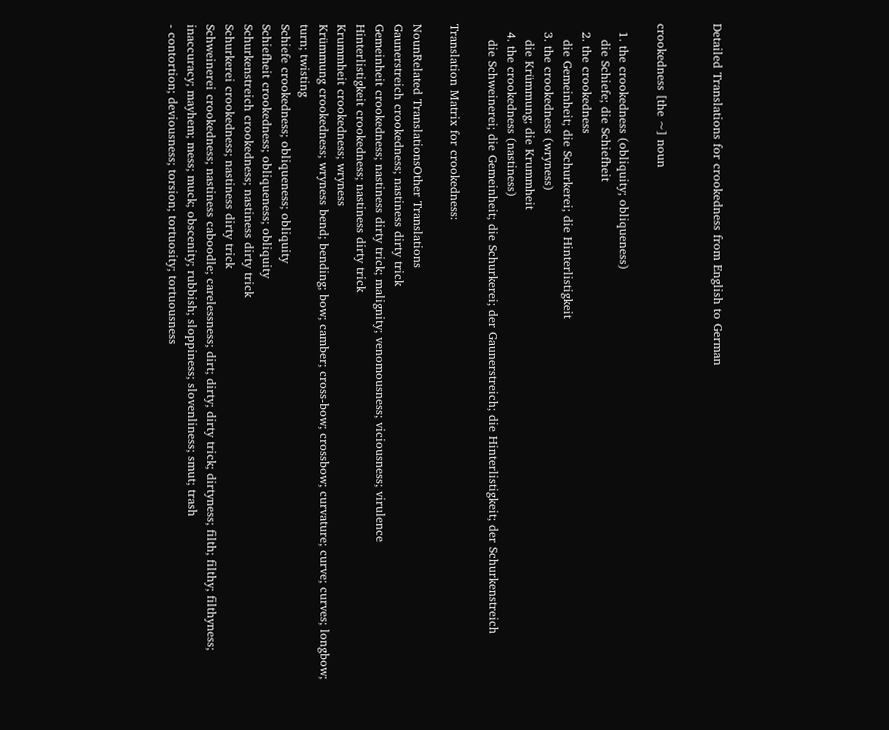Detailed Translations for crookedness from English to German


crookedness [the ~] noun

  1. the crookedness (obliquity; obliqueness)
    die Schiefe; die Schiefheit
  2. the crookedness
    die Gemeinheit; die Schurkerei; die Hinterlistigkeit
  3. the crookedness (wryness)
    die Krümmung; die Krummheit
  4. the crookedness (nastiness)
    die Schweinerei; die Gemeinheit; die Schurkerei; der Gaunerstreich; die Hinterlistigkeit; der Schurkenstreich

Translation Matrix for crookedness:

NounRelated TranslationsOther Translations
Gaunerstreich crookedness; nastiness dirty trick
Gemeinheit crookedness; nastiness dirty trick; malignity; venomousness; viciousness; virulence
Hinterlistigkeit crookedness; nastiness dirty trick
Krummheit crookedness; wryness
Krümmung crookedness; wryness bend; bending; bow; camber; cross-bow; crossbow; curvature; curve; curves; longbow; turn; twisting
Schiefe crookedness; obliqueness; obliquity
Schiefheit crookedness; obliqueness; obliquity
Schurkenstreich crookedness; nastiness dirty trick
Schurkerei crookedness; nastiness dirty trick
Schweinerei crookedness; nastiness caboodle; carelessness; dirt; dirty; dirty trick; dirtyness; filth; filthy; filthyness; inaccuracy; mayhem; mess; muck; obscenity; rubbish; sloppiness; slovenliness; smut; trash
- contortion; deviousness; torsion; tortuosity; tortuousness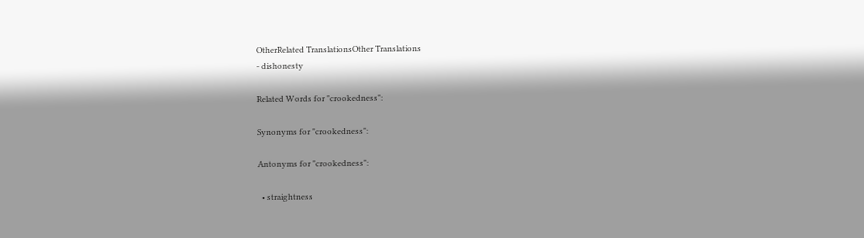OtherRelated TranslationsOther Translations
- dishonesty

Related Words for "crookedness":

Synonyms for "crookedness":

Antonyms for "crookedness":

  • straightness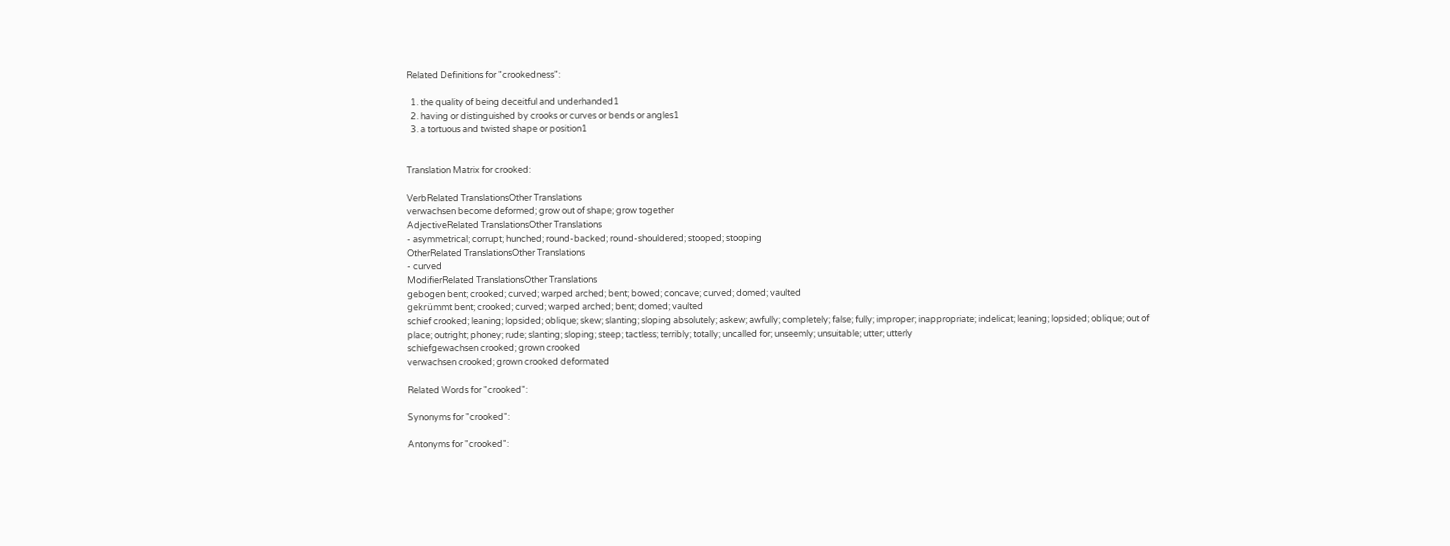Related Definitions for "crookedness":

  1. the quality of being deceitful and underhanded1
  2. having or distinguished by crooks or curves or bends or angles1
  3. a tortuous and twisted shape or position1


Translation Matrix for crooked:

VerbRelated TranslationsOther Translations
verwachsen become deformed; grow out of shape; grow together
AdjectiveRelated TranslationsOther Translations
- asymmetrical; corrupt; hunched; round-backed; round-shouldered; stooped; stooping
OtherRelated TranslationsOther Translations
- curved
ModifierRelated TranslationsOther Translations
gebogen bent; crooked; curved; warped arched; bent; bowed; concave; curved; domed; vaulted
gekrümmt bent; crooked; curved; warped arched; bent; domed; vaulted
schief crooked; leaning; lopsided; oblique; skew; slanting; sloping absolutely; askew; awfully; completely; false; fully; improper; inappropriate; indelicat; leaning; lopsided; oblique; out of place; outright; phoney; rude; slanting; sloping; steep; tactless; terribly; totally; uncalled for; unseemly; unsuitable; utter; utterly
schiefgewachsen crooked; grown crooked
verwachsen crooked; grown crooked deformated

Related Words for "crooked":

Synonyms for "crooked":

Antonyms for "crooked":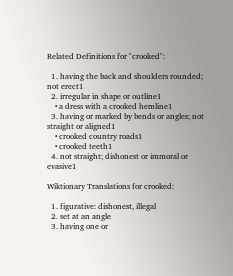Related Definitions for "crooked":

  1. having the back and shoulders rounded; not erect1
  2. irregular in shape or outline1
    • a dress with a crooked hemline1
  3. having or marked by bends or angles; not straight or aligned1
    • crooked country roads1
    • crooked teeth1
  4. not straight; dishonest or immoral or evasive1

Wiktionary Translations for crooked:

  1. figurative: dishonest, illegal
  2. set at an angle
  3. having one or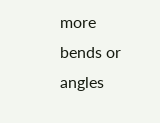more bends or angles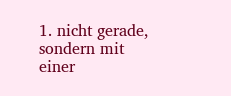1. nicht gerade, sondern mit einer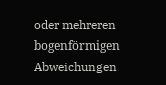oder mehreren bogenförmigen Abweichungen